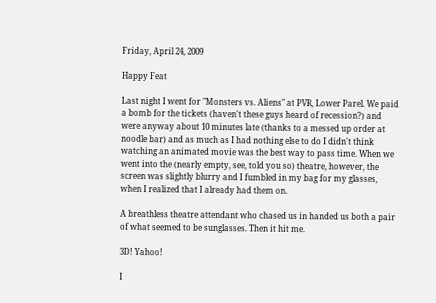Friday, April 24, 2009

Happy Feat

Last night I went for "Monsters vs. Aliens" at PVR, Lower Parel. We paid a bomb for the tickets (haven't these guys heard of recession?) and were anyway about 10 minutes late (thanks to a messed up order at noodle bar) and as much as I had nothing else to do I didn't think watching an animated movie was the best way to pass time. When we went into the (nearly empty, see, told you so) theatre, however, the screen was slightly blurry and I fumbled in my bag for my glasses, when I realized that I already had them on.

A breathless theatre attendant who chased us in handed us both a pair of what seemed to be sunglasses. Then it hit me.

3D! Yahoo!

I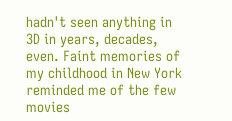hadn't seen anything in 3D in years, decades, even. Faint memories of my childhood in New York reminded me of the few movies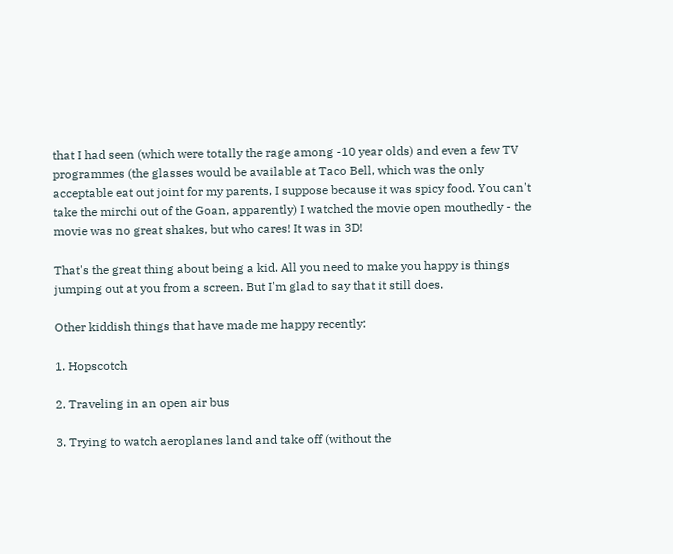that I had seen (which were totally the rage among -10 year olds) and even a few TV programmes (the glasses would be available at Taco Bell, which was the only acceptable eat out joint for my parents, I suppose because it was spicy food. You can't take the mirchi out of the Goan, apparently) I watched the movie open mouthedly - the movie was no great shakes, but who cares! It was in 3D!

That's the great thing about being a kid. All you need to make you happy is things jumping out at you from a screen. But I'm glad to say that it still does.

Other kiddish things that have made me happy recently:

1. Hopscotch

2. Traveling in an open air bus

3. Trying to watch aeroplanes land and take off (without the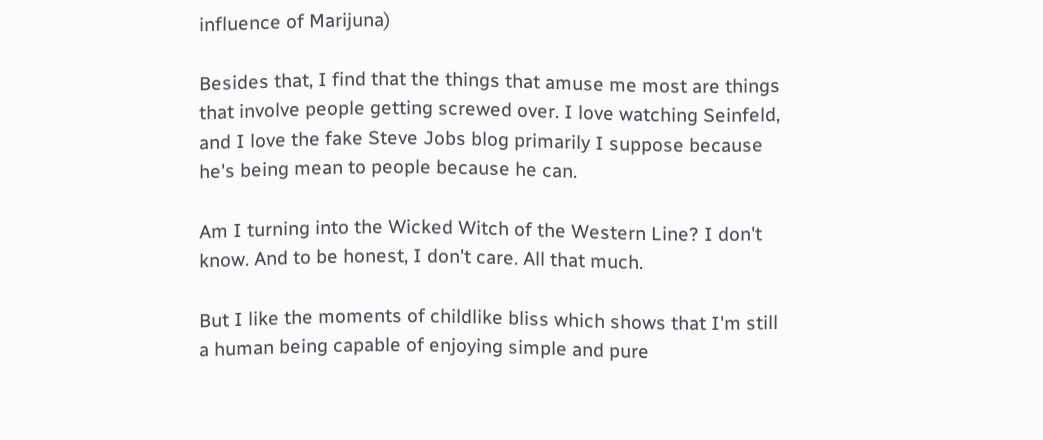influence of Marijuna)

Besides that, I find that the things that amuse me most are things that involve people getting screwed over. I love watching Seinfeld, and I love the fake Steve Jobs blog primarily I suppose because he's being mean to people because he can.

Am I turning into the Wicked Witch of the Western Line? I don't know. And to be honest, I don't care. All that much.

But I like the moments of childlike bliss which shows that I'm still a human being capable of enjoying simple and pure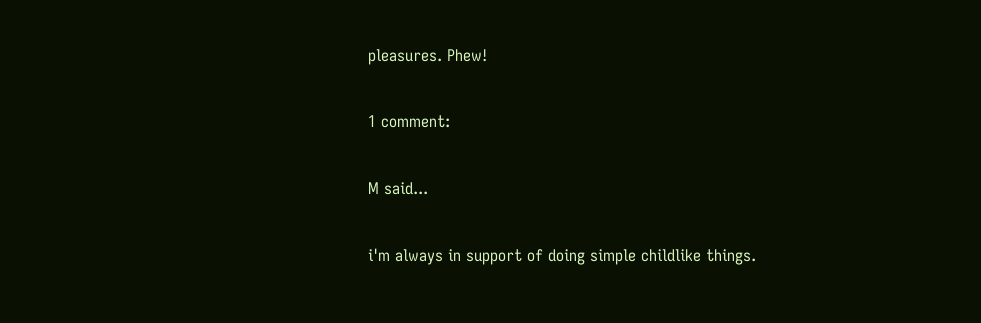pleasures. Phew!

1 comment:

M said...

i'm always in support of doing simple childlike things.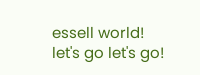essell world! let's go let's go!